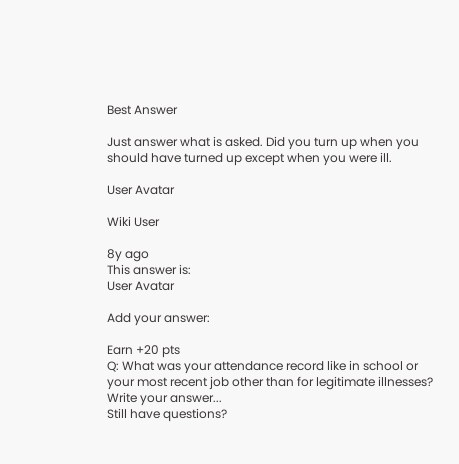Best Answer

Just answer what is asked. Did you turn up when you should have turned up except when you were ill.

User Avatar

Wiki User

8y ago
This answer is:
User Avatar

Add your answer:

Earn +20 pts
Q: What was your attendance record like in school or your most recent job other than for legitimate illnesses?
Write your answer...
Still have questions?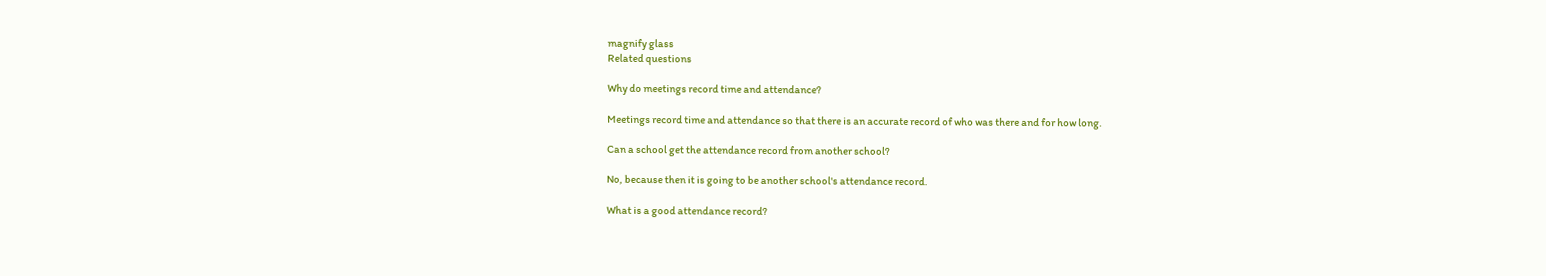magnify glass
Related questions

Why do meetings record time and attendance?

Meetings record time and attendance so that there is an accurate record of who was there and for how long.

Can a school get the attendance record from another school?

No, because then it is going to be another school's attendance record.

What is a good attendance record?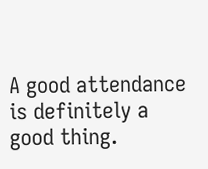A good attendance is definitely a good thing.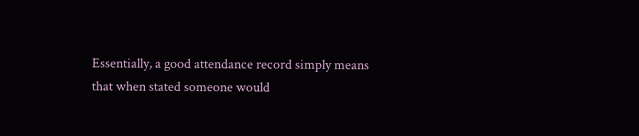Essentially, a good attendance record simply means that when stated someone would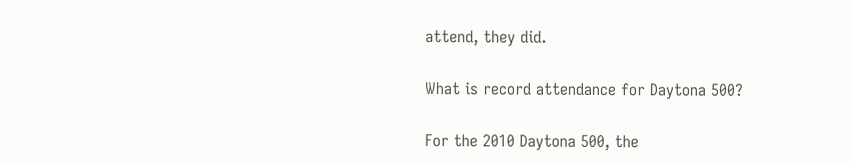attend, they did.

What is record attendance for Daytona 500?

For the 2010 Daytona 500, the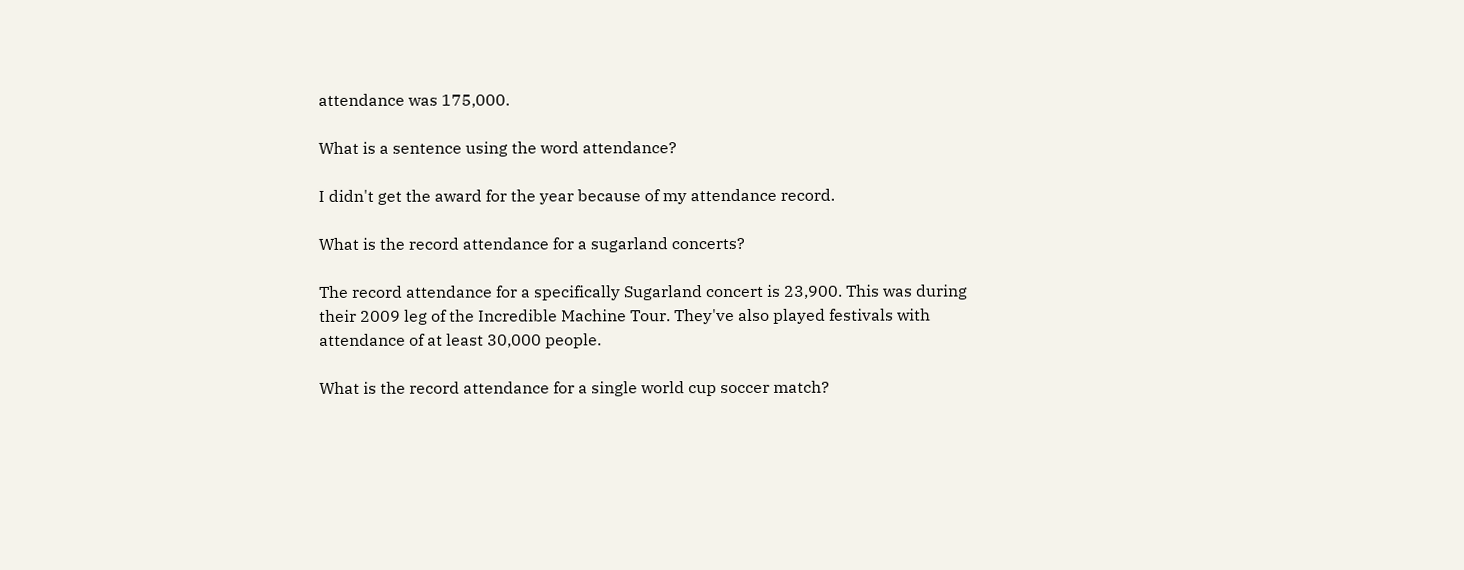attendance was 175,000.

What is a sentence using the word attendance?

I didn't get the award for the year because of my attendance record.

What is the record attendance for a sugarland concerts?

The record attendance for a specifically Sugarland concert is 23,900. This was during their 2009 leg of the Incredible Machine Tour. They've also played festivals with attendance of at least 30,000 people.

What is the record attendance for a single world cup soccer match?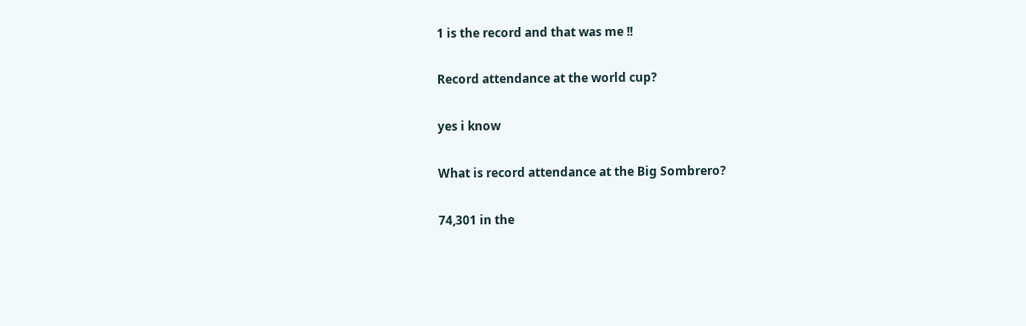1 is the record and that was me !!

Record attendance at the world cup?

yes i know

What is record attendance at the Big Sombrero?

74,301 in the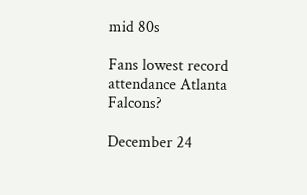mid 80s

Fans lowest record attendance Atlanta Falcons?

December 24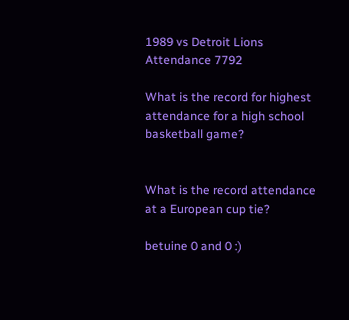1989 vs Detroit Lions Attendance 7792

What is the record for highest attendance for a high school basketball game?


What is the record attendance at a European cup tie?

betuine 0 and 0 :)